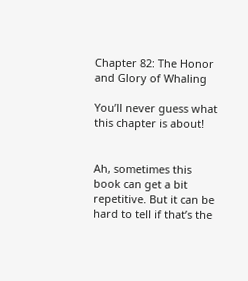Chapter 82: The Honor and Glory of Whaling

You’ll never guess what this chapter is about!


Ah, sometimes this book can get a bit repetitive. But it can be hard to tell if that’s the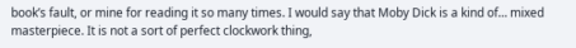book’s fault, or mine for reading it so many times. I would say that Moby Dick is a kind of… mixed masterpiece. It is not a sort of perfect clockwork thing,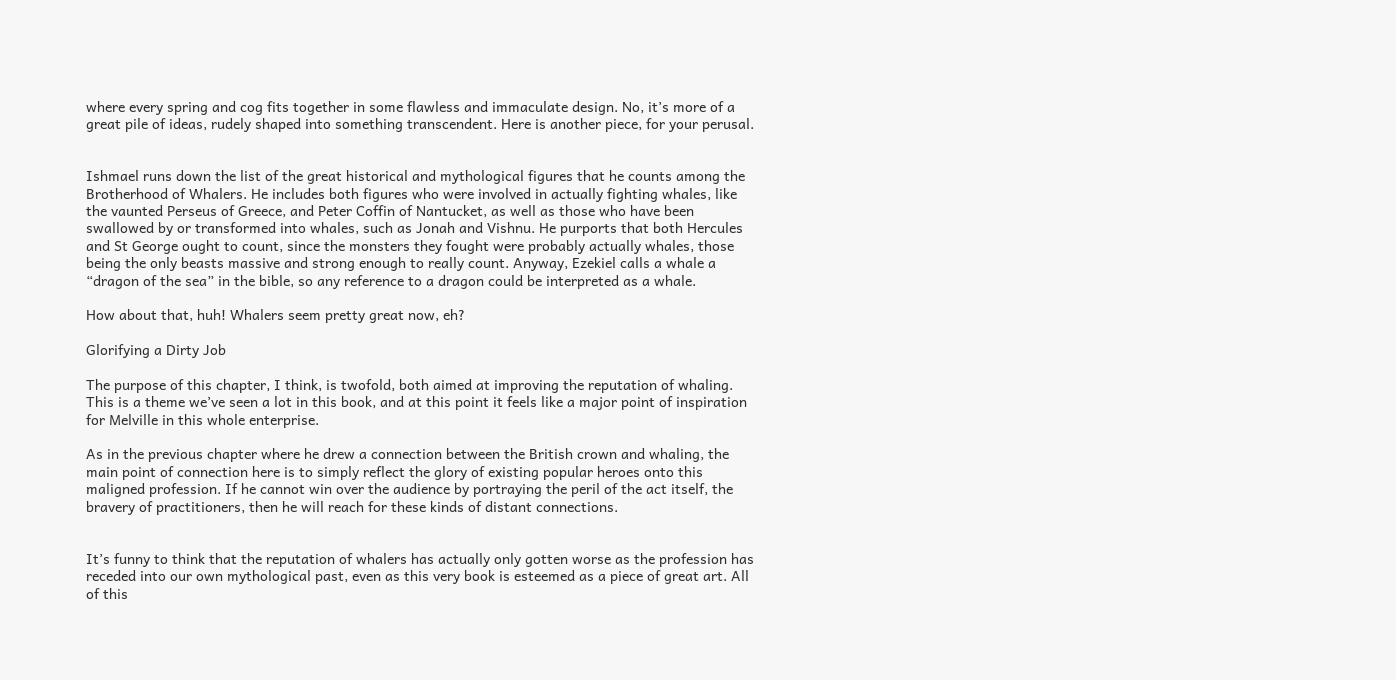where every spring and cog fits together in some flawless and immaculate design. No, it’s more of a great pile of ideas, rudely shaped into something transcendent. Here is another piece, for your perusal.


Ishmael runs down the list of the great historical and mythological figures that he counts among the Brotherhood of Whalers. He includes both figures who were involved in actually fighting whales, like the vaunted Perseus of Greece, and Peter Coffin of Nantucket, as well as those who have been swallowed by or transformed into whales, such as Jonah and Vishnu. He purports that both Hercules and St George ought to count, since the monsters they fought were probably actually whales, those being the only beasts massive and strong enough to really count. Anyway, Ezekiel calls a whale a “dragon of the sea” in the bible, so any reference to a dragon could be interpreted as a whale.

How about that, huh! Whalers seem pretty great now, eh?

Glorifying a Dirty Job

The purpose of this chapter, I think, is twofold, both aimed at improving the reputation of whaling. This is a theme we’ve seen a lot in this book, and at this point it feels like a major point of inspiration for Melville in this whole enterprise.

As in the previous chapter where he drew a connection between the British crown and whaling, the main point of connection here is to simply reflect the glory of existing popular heroes onto this maligned profession. If he cannot win over the audience by portraying the peril of the act itself, the bravery of practitioners, then he will reach for these kinds of distant connections.


It’s funny to think that the reputation of whalers has actually only gotten worse as the profession has receded into our own mythological past, even as this very book is esteemed as a piece of great art. All of this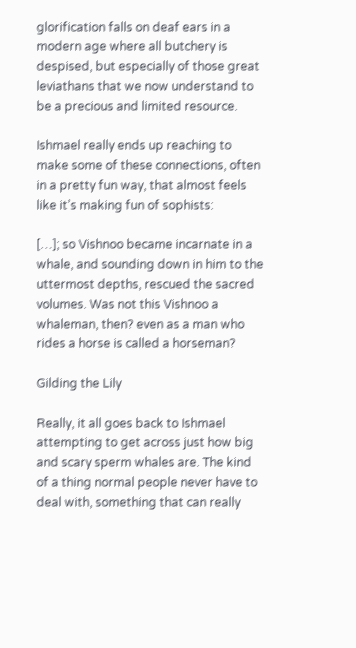glorification falls on deaf ears in a modern age where all butchery is despised, but especially of those great leviathans that we now understand to be a precious and limited resource.

Ishmael really ends up reaching to make some of these connections, often in a pretty fun way, that almost feels like it’s making fun of sophists:

[…]; so Vishnoo became incarnate in a whale, and sounding down in him to the uttermost depths, rescued the sacred volumes. Was not this Vishnoo a whaleman, then? even as a man who rides a horse is called a horseman?

Gilding the Lily

Really, it all goes back to Ishmael attempting to get across just how big and scary sperm whales are. The kind of a thing normal people never have to deal with, something that can really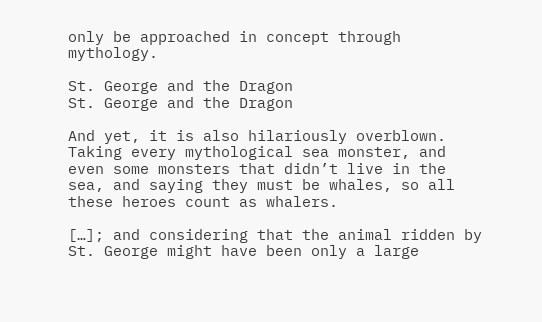only be approached in concept through mythology.

St. George and the Dragon
St. George and the Dragon

And yet, it is also hilariously overblown. Taking every mythological sea monster, and even some monsters that didn’t live in the sea, and saying they must be whales, so all these heroes count as whalers.

[…]; and considering that the animal ridden by St. George might have been only a large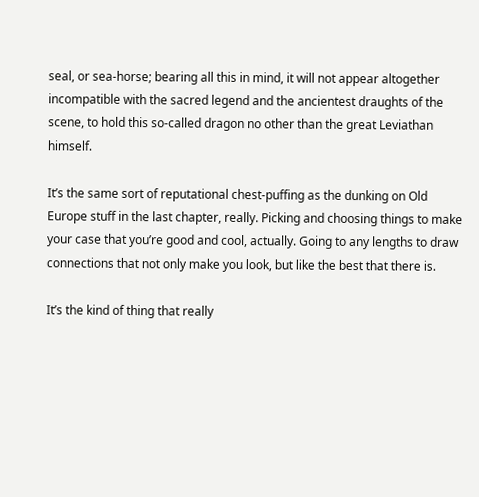seal, or sea-horse; bearing all this in mind, it will not appear altogether incompatible with the sacred legend and the ancientest draughts of the scene, to hold this so-called dragon no other than the great Leviathan himself.

It’s the same sort of reputational chest-puffing as the dunking on Old Europe stuff in the last chapter, really. Picking and choosing things to make your case that you’re good and cool, actually. Going to any lengths to draw connections that not only make you look, but like the best that there is.

It’s the kind of thing that really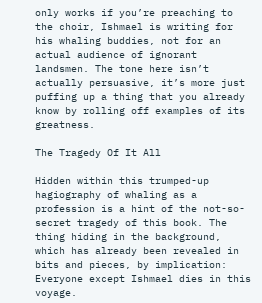only works if you’re preaching to the choir, Ishmael is writing for his whaling buddies, not for an actual audience of ignorant landsmen. The tone here isn’t actually persuasive, it’s more just puffing up a thing that you already know by rolling off examples of its greatness.

The Tragedy Of It All

Hidden within this trumped-up hagiography of whaling as a profession is a hint of the not-so-secret tragedy of this book. The thing hiding in the background, which has already been revealed in bits and pieces, by implication: Everyone except Ishmael dies in this voyage.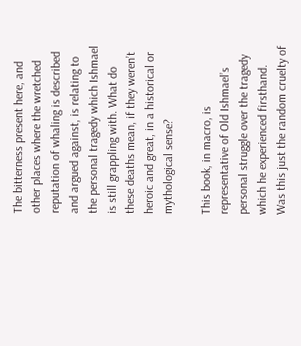The bitterness present here, and other places where the wretched reputation of whaling is described and argued against, is relating to the personal tragedy which Ishmael is still grappling with. What do these deaths mean, if they weren’t heroic and great, in a historical or mythological sense?

This book, in macro, is representative of Old Ishmael’s personal struggle over the tragedy which he experienced firsthand. Was this just the random cruelty of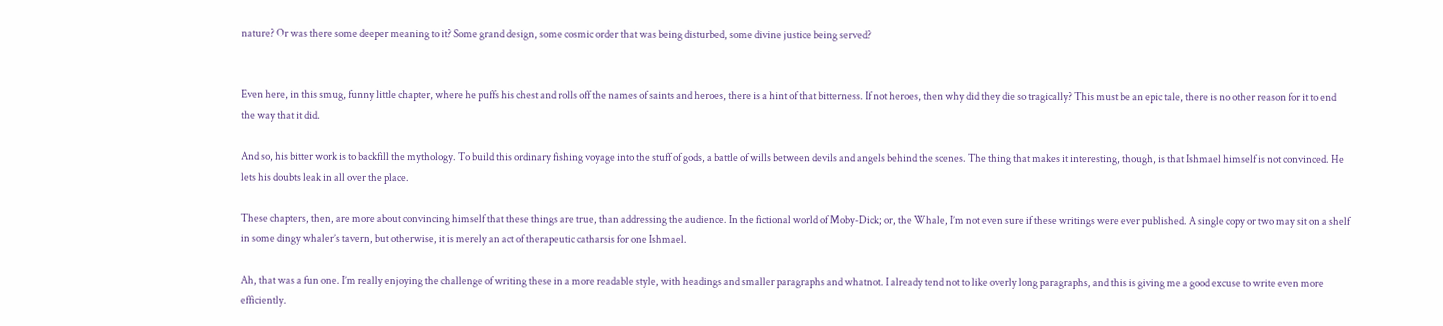nature? Or was there some deeper meaning to it? Some grand design, some cosmic order that was being disturbed, some divine justice being served?


Even here, in this smug, funny little chapter, where he puffs his chest and rolls off the names of saints and heroes, there is a hint of that bitterness. If not heroes, then why did they die so tragically? This must be an epic tale, there is no other reason for it to end the way that it did.

And so, his bitter work is to backfill the mythology. To build this ordinary fishing voyage into the stuff of gods, a battle of wills between devils and angels behind the scenes. The thing that makes it interesting, though, is that Ishmael himself is not convinced. He lets his doubts leak in all over the place.

These chapters, then, are more about convincing himself that these things are true, than addressing the audience. In the fictional world of Moby-Dick; or, the Whale, I’m not even sure if these writings were ever published. A single copy or two may sit on a shelf in some dingy whaler’s tavern, but otherwise, it is merely an act of therapeutic catharsis for one Ishmael.

Ah, that was a fun one. I’m really enjoying the challenge of writing these in a more readable style, with headings and smaller paragraphs and whatnot. I already tend not to like overly long paragraphs, and this is giving me a good excuse to write even more efficiently.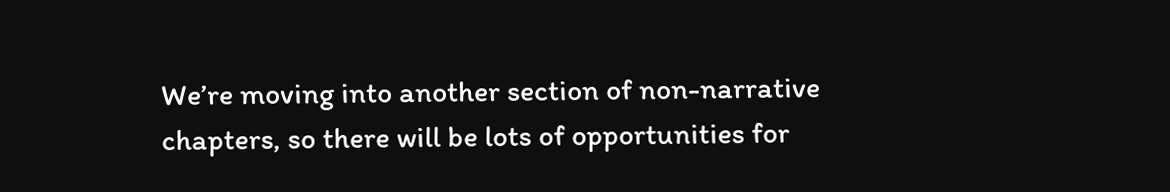We’re moving into another section of non-narrative chapters, so there will be lots of opportunities for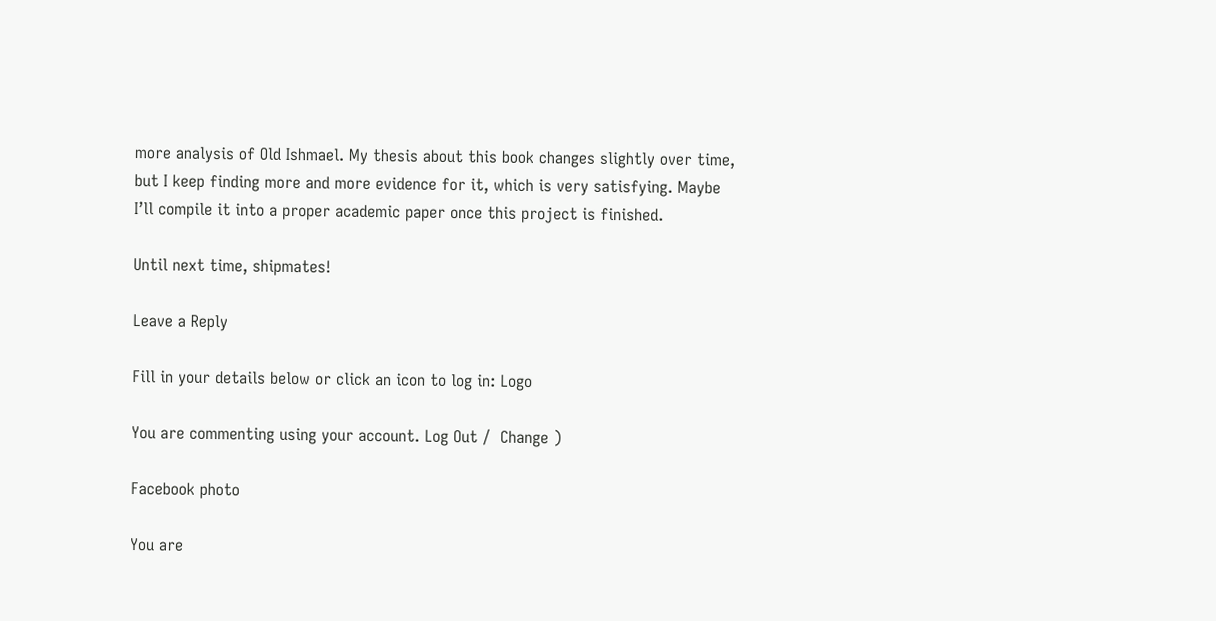more analysis of Old Ishmael. My thesis about this book changes slightly over time, but I keep finding more and more evidence for it, which is very satisfying. Maybe I’ll compile it into a proper academic paper once this project is finished.

Until next time, shipmates!

Leave a Reply

Fill in your details below or click an icon to log in: Logo

You are commenting using your account. Log Out /  Change )

Facebook photo

You are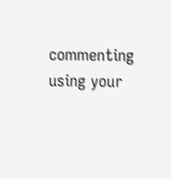commenting using your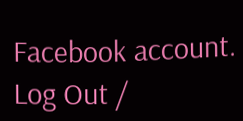Facebook account. Log Out /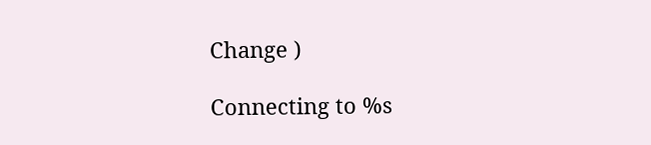Change )

Connecting to %s